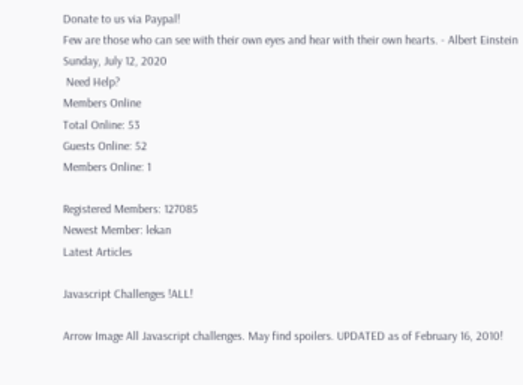Donate to us via Paypal!
Few are those who can see with their own eyes and hear with their own hearts. - Albert Einstein
Sunday, July 12, 2020
 Need Help?
Members Online
Total Online: 53
Guests Online: 52
Members Online: 1

Registered Members: 127085
Newest Member: lekan
Latest Articles

Javascript Challenges !ALL!

Arrow Image All Javascript challenges. May find spoilers. UPDATED as of February 16, 2010!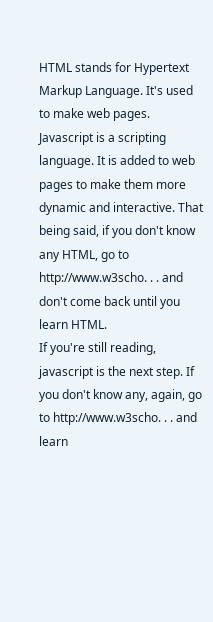HTML stands for Hypertext Markup Language. It's used to make web pages. Javascript is a scripting language. It is added to web pages to make them more dynamic and interactive. That being said, if you don't know any HTML, go to http://www.w3scho. . . and don't come back until you learn HTML.
If you're still reading, javascript is the next step. If you don't know any, again, go to http://www.w3scho. . . and learn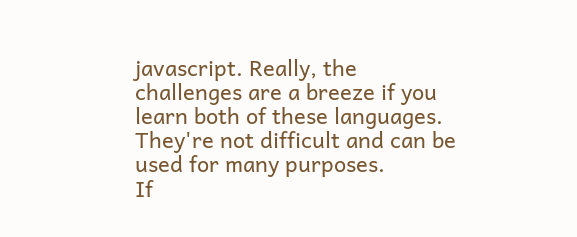javascript. Really, the challenges are a breeze if you learn both of these languages. They're not difficult and can be used for many purposes.
If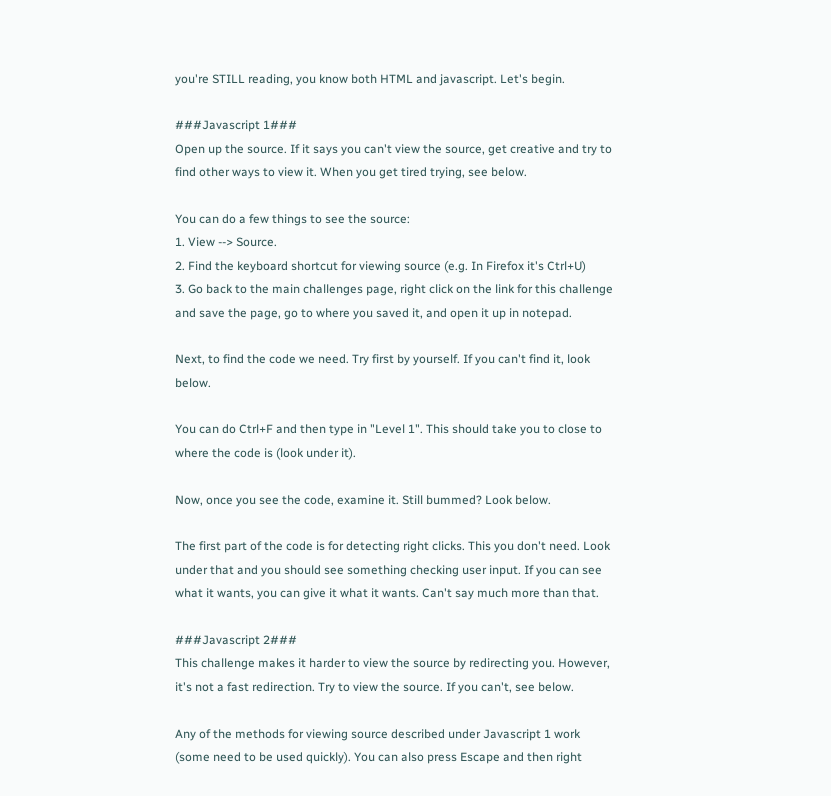you're STILL reading, you know both HTML and javascript. Let's begin.

###Javascript 1###
Open up the source. If it says you can't view the source, get creative and try to find other ways to view it. When you get tired trying, see below.

You can do a few things to see the source:
1. View --> Source.
2. Find the keyboard shortcut for viewing source (e.g. In Firefox it's Ctrl+U)
3. Go back to the main challenges page, right click on the link for this challenge and save the page, go to where you saved it, and open it up in notepad.

Next, to find the code we need. Try first by yourself. If you can't find it, look below.

You can do Ctrl+F and then type in "Level 1". This should take you to close to where the code is (look under it).

Now, once you see the code, examine it. Still bummed? Look below.

The first part of the code is for detecting right clicks. This you don't need. Look under that and you should see something checking user input. If you can see what it wants, you can give it what it wants. Can't say much more than that.

###Javascript 2###
This challenge makes it harder to view the source by redirecting you. However, it's not a fast redirection. Try to view the source. If you can't, see below.

Any of the methods for viewing source described under Javascript 1 work (some need to be used quickly). You can also press Escape and then right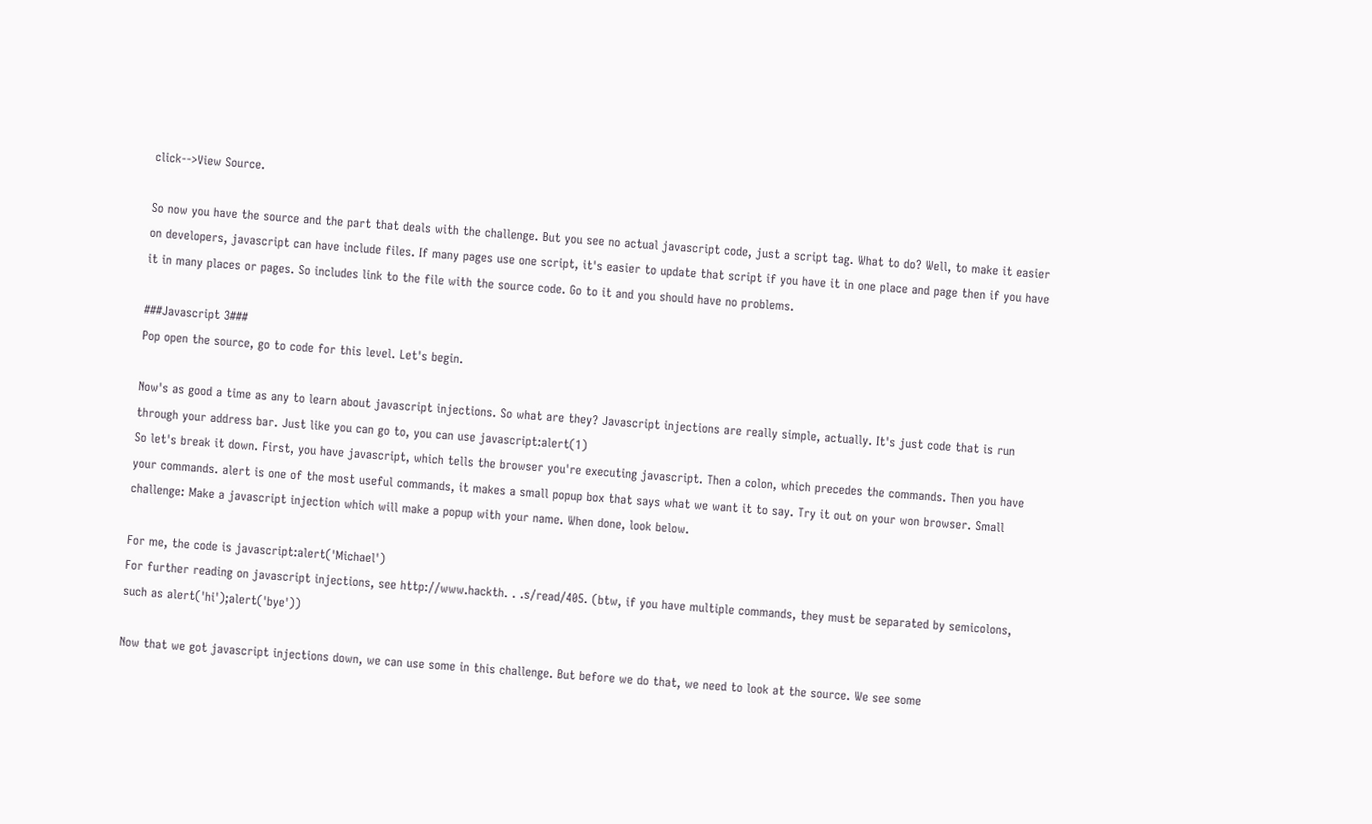click-->View Source.

So now you have the source and the part that deals with the challenge. But you see no actual javascript code, just a script tag. What to do? Well, to make it easier on developers, javascript can have include files. If many pages use one script, it's easier to update that script if you have it in one place and page then if you have it in many places or pages. So includes link to the file with the source code. Go to it and you should have no problems.

###Javascript 3###
Pop open the source, go to code for this level. Let's begin.

Now's as good a time as any to learn about javascript injections. So what are they? Javascript injections are really simple, actually. It's just code that is run through your address bar. Just like you can go to, you can use javascript:alert(1)
So let's break it down. First, you have javascript, which tells the browser you're executing javascript. Then a colon, which precedes the commands. Then you have your commands. alert is one of the most useful commands, it makes a small popup box that says what we want it to say. Try it out on your won browser. Small challenge: Make a javascript injection which will make a popup with your name. When done, look below.

For me, the code is javascript:alert('Michael')
For further reading on javascript injections, see http://www.hackth. . .s/read/405. (btw, if you have multiple commands, they must be separated by semicolons, such as alert('hi');alert('bye'))

Now that we got javascript injections down, we can use some in this challenge. But before we do that, we need to look at the source. We see some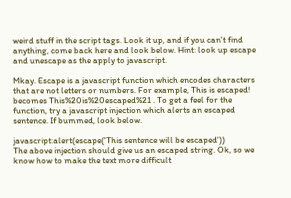weird stuff in the script tags. Look it up, and if you can't find anything, come back here and look below. Hint: look up escape and unescape as the apply to javascript.

Mkay. Escape is a javascript function which encodes characters that are not letters or numbers. For example, This is escaped! becomes This%20is%20escaped%21 . To get a feel for the function, try a javascript injection which alerts an escaped sentence. If bummed, look below.

javascript:alert(escape('This sentence will be escaped'))
The above injection should give us an escaped string. Ok, so we know how to make the text more difficult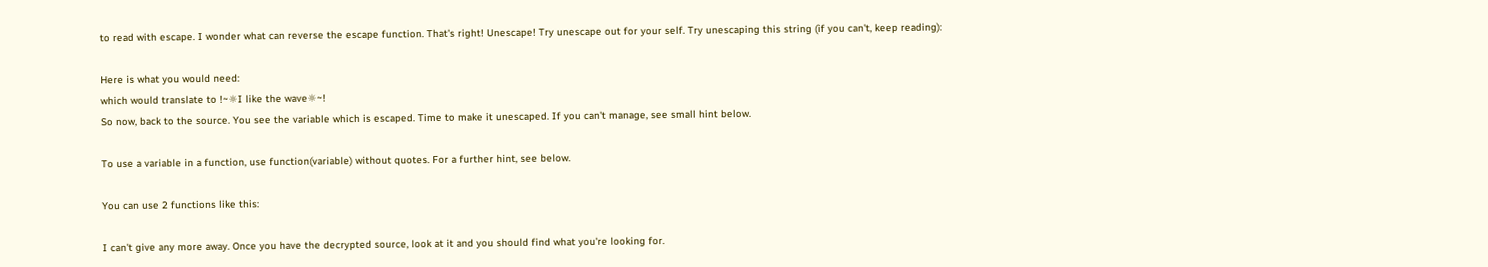to read with escape. I wonder what can reverse the escape function. That's right! Unescape! Try unescape out for your self. Try unescaping this string (if you can't, keep reading):

Here is what you would need:
which would translate to !~☼I like the wave☼~!
So now, back to the source. You see the variable which is escaped. Time to make it unescaped. If you can't manage, see small hint below.

To use a variable in a function, use function(variable) without quotes. For a further hint, see below.

You can use 2 functions like this:

I can't give any more away. Once you have the decrypted source, look at it and you should find what you're looking for.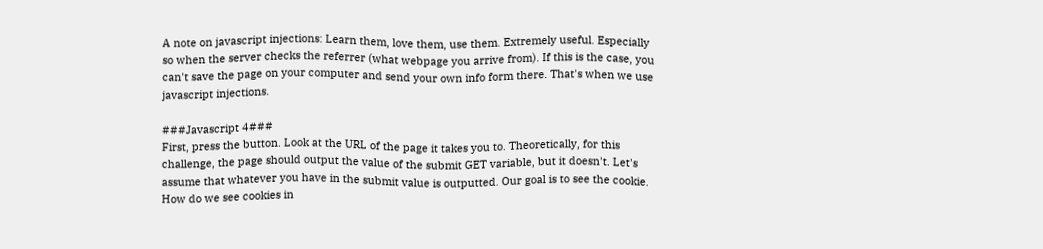A note on javascript injections: Learn them, love them, use them. Extremely useful. Especially so when the server checks the referrer (what webpage you arrive from). If this is the case, you can't save the page on your computer and send your own info form there. That's when we use javascript injections.

###Javascript 4###
First, press the button. Look at the URL of the page it takes you to. Theoretically, for this challenge, the page should output the value of the submit GET variable, but it doesn't. Let's assume that whatever you have in the submit value is outputted. Our goal is to see the cookie. How do we see cookies in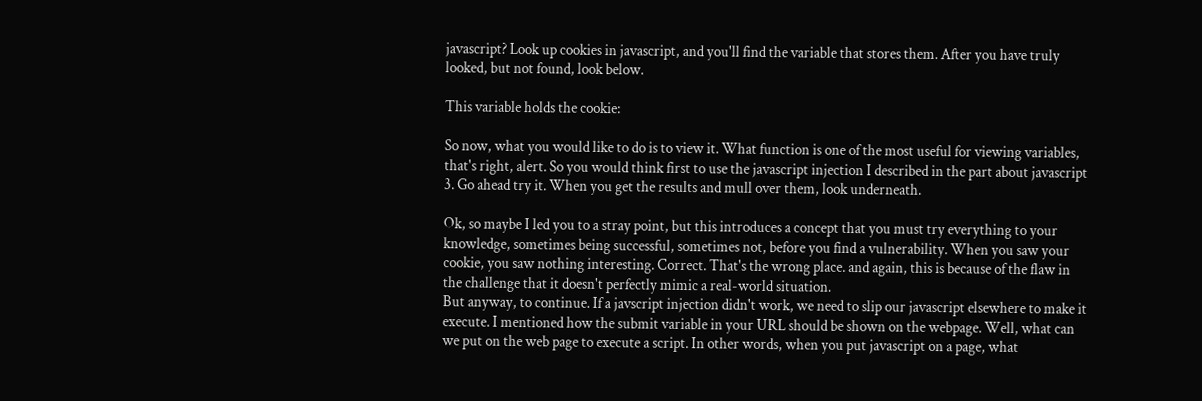javascript? Look up cookies in javascript, and you'll find the variable that stores them. After you have truly looked, but not found, look below.

This variable holds the cookie:

So now, what you would like to do is to view it. What function is one of the most useful for viewing variables, that's right, alert. So you would think first to use the javascript injection I described in the part about javascript 3. Go ahead try it. When you get the results and mull over them, look underneath.

Ok, so maybe I led you to a stray point, but this introduces a concept that you must try everything to your knowledge, sometimes being successful, sometimes not, before you find a vulnerability. When you saw your cookie, you saw nothing interesting. Correct. That's the wrong place. and again, this is because of the flaw in the challenge that it doesn't perfectly mimic a real-world situation.
But anyway, to continue. If a javscript injection didn't work, we need to slip our javascript elsewhere to make it execute. I mentioned how the submit variable in your URL should be shown on the webpage. Well, what can we put on the web page to execute a script. In other words, when you put javascript on a page, what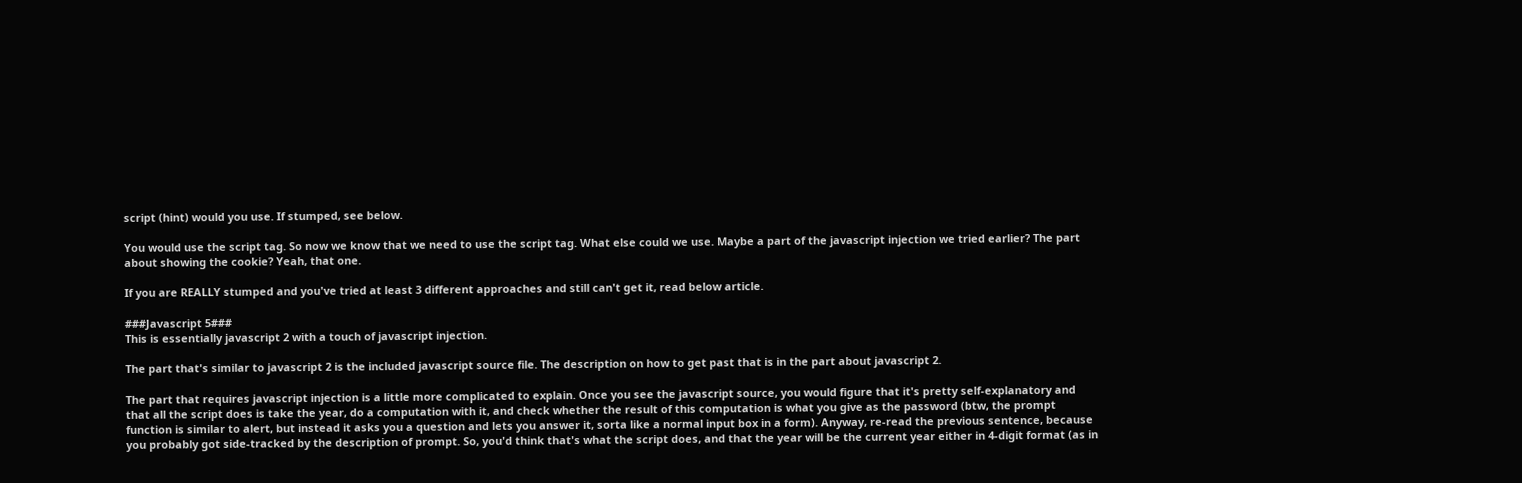script (hint) would you use. If stumped, see below.

You would use the script tag. So now we know that we need to use the script tag. What else could we use. Maybe a part of the javascript injection we tried earlier? The part about showing the cookie? Yeah, that one.

If you are REALLY stumped and you've tried at least 3 different approaches and still can't get it, read below article.

###Javascript 5###
This is essentially javascript 2 with a touch of javascript injection.

The part that's similar to javascript 2 is the included javascript source file. The description on how to get past that is in the part about javascript 2.

The part that requires javascript injection is a little more complicated to explain. Once you see the javascript source, you would figure that it's pretty self-explanatory and that all the script does is take the year, do a computation with it, and check whether the result of this computation is what you give as the password (btw, the prompt function is similar to alert, but instead it asks you a question and lets you answer it, sorta like a normal input box in a form). Anyway, re-read the previous sentence, because you probably got side-tracked by the description of prompt. So, you'd think that's what the script does, and that the year will be the current year either in 4-digit format (as in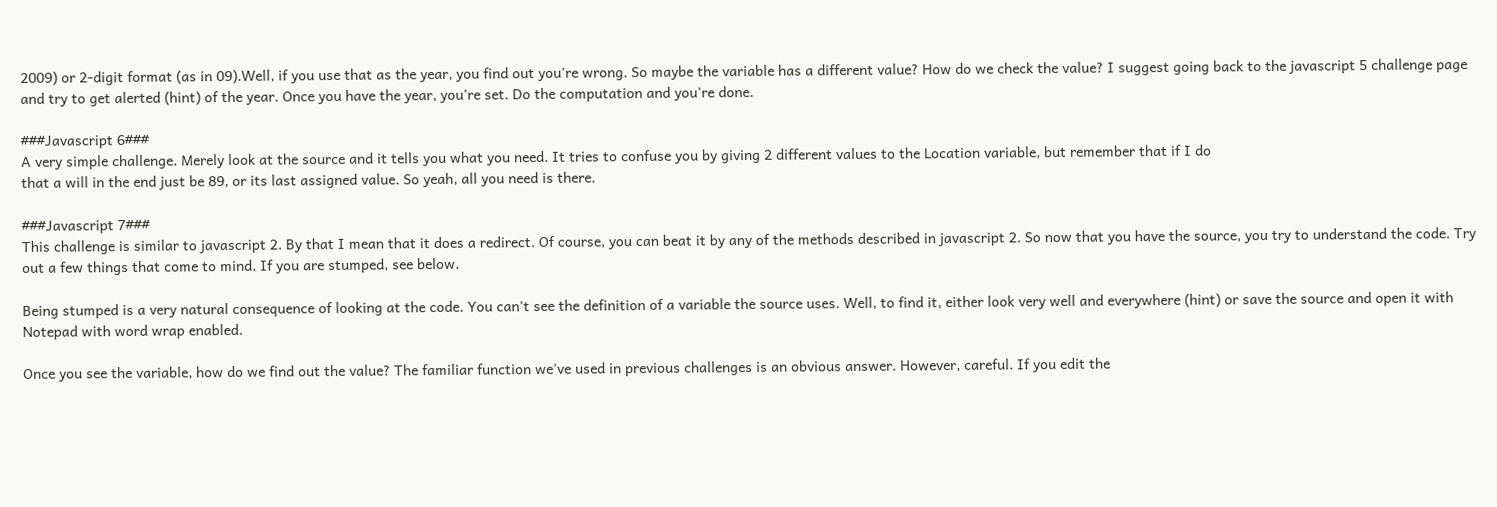2009) or 2-digit format (as in 09).Well, if you use that as the year, you find out you're wrong. So maybe the variable has a different value? How do we check the value? I suggest going back to the javascript 5 challenge page and try to get alerted (hint) of the year. Once you have the year, you're set. Do the computation and you're done.

###Javascript 6###
A very simple challenge. Merely look at the source and it tells you what you need. It tries to confuse you by giving 2 different values to the Location variable, but remember that if I do
that a will in the end just be 89, or its last assigned value. So yeah, all you need is there.

###Javascript 7###
This challenge is similar to javascript 2. By that I mean that it does a redirect. Of course, you can beat it by any of the methods described in javascript 2. So now that you have the source, you try to understand the code. Try out a few things that come to mind. If you are stumped, see below.

Being stumped is a very natural consequence of looking at the code. You can't see the definition of a variable the source uses. Well, to find it, either look very well and everywhere (hint) or save the source and open it with Notepad with word wrap enabled.

Once you see the variable, how do we find out the value? The familiar function we've used in previous challenges is an obvious answer. However, careful. If you edit the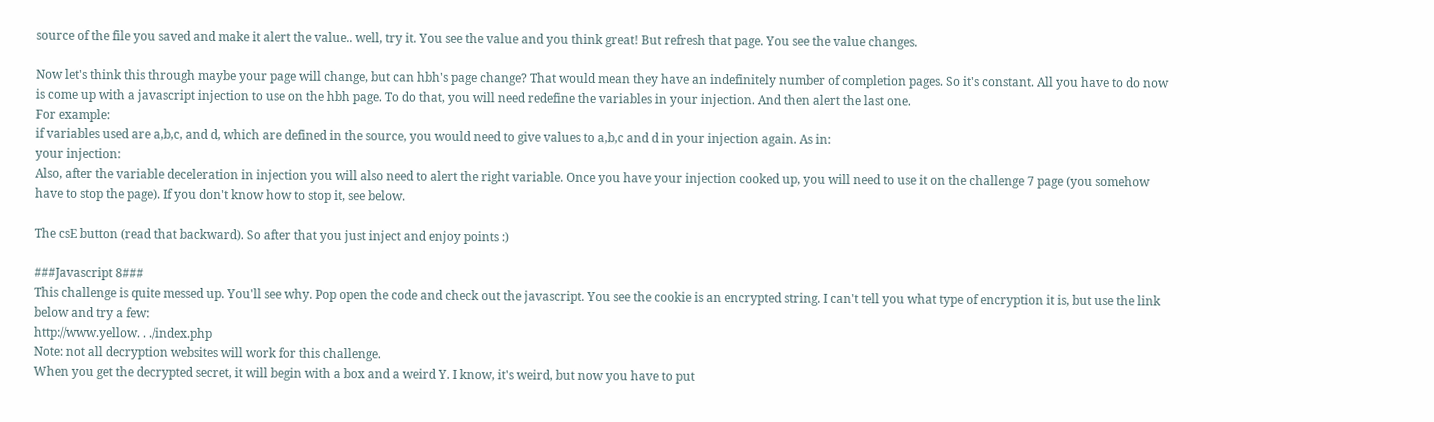source of the file you saved and make it alert the value.. well, try it. You see the value and you think great! But refresh that page. You see the value changes.

Now let's think this through maybe your page will change, but can hbh's page change? That would mean they have an indefinitely number of completion pages. So it's constant. All you have to do now is come up with a javascript injection to use on the hbh page. To do that, you will need redefine the variables in your injection. And then alert the last one.
For example:
if variables used are a,b,c, and d, which are defined in the source, you would need to give values to a,b,c and d in your injection again. As in:
your injection:
Also, after the variable deceleration in injection you will also need to alert the right variable. Once you have your injection cooked up, you will need to use it on the challenge 7 page (you somehow have to stop the page). If you don't know how to stop it, see below.

The csE button (read that backward). So after that you just inject and enjoy points :)

###Javascript 8###
This challenge is quite messed up. You'll see why. Pop open the code and check out the javascript. You see the cookie is an encrypted string. I can't tell you what type of encryption it is, but use the link below and try a few:
http://www.yellow. . ./index.php
Note: not all decryption websites will work for this challenge.
When you get the decrypted secret, it will begin with a box and a weird Y. I know, it's weird, but now you have to put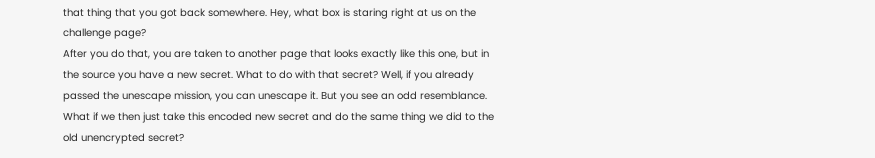that thing that you got back somewhere. Hey, what box is staring right at us on the challenge page?
After you do that, you are taken to another page that looks exactly like this one, but in the source you have a new secret. What to do with that secret? Well, if you already passed the unescape mission, you can unescape it. But you see an odd resemblance. What if we then just take this encoded new secret and do the same thing we did to the old unencrypted secret?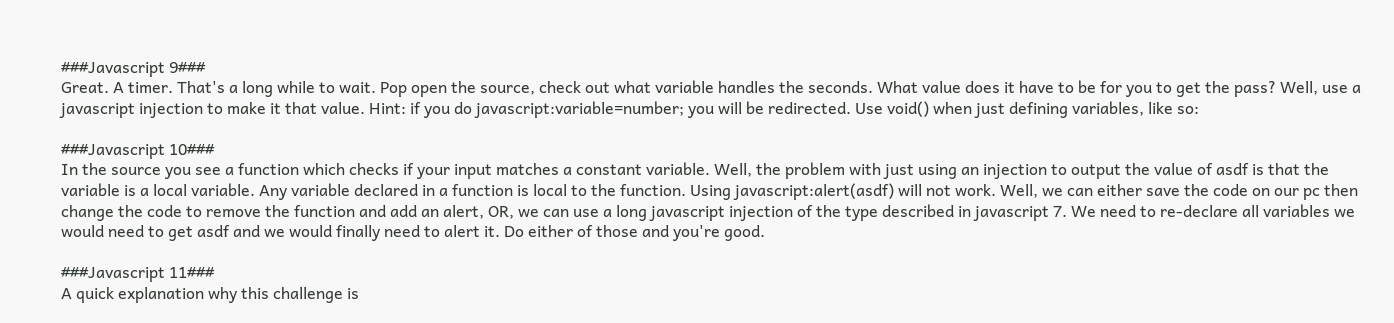###Javascript 9###
Great. A timer. That's a long while to wait. Pop open the source, check out what variable handles the seconds. What value does it have to be for you to get the pass? Well, use a javascript injection to make it that value. Hint: if you do javascript:variable=number; you will be redirected. Use void() when just defining variables, like so:

###Javascript 10###
In the source you see a function which checks if your input matches a constant variable. Well, the problem with just using an injection to output the value of asdf is that the variable is a local variable. Any variable declared in a function is local to the function. Using javascript:alert(asdf) will not work. Well, we can either save the code on our pc then change the code to remove the function and add an alert, OR, we can use a long javascript injection of the type described in javascript 7. We need to re-declare all variables we would need to get asdf and we would finally need to alert it. Do either of those and you're good.

###Javascript 11###
A quick explanation why this challenge is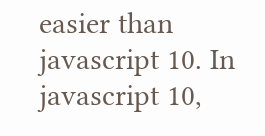easier than javascript 10. In javascript 10,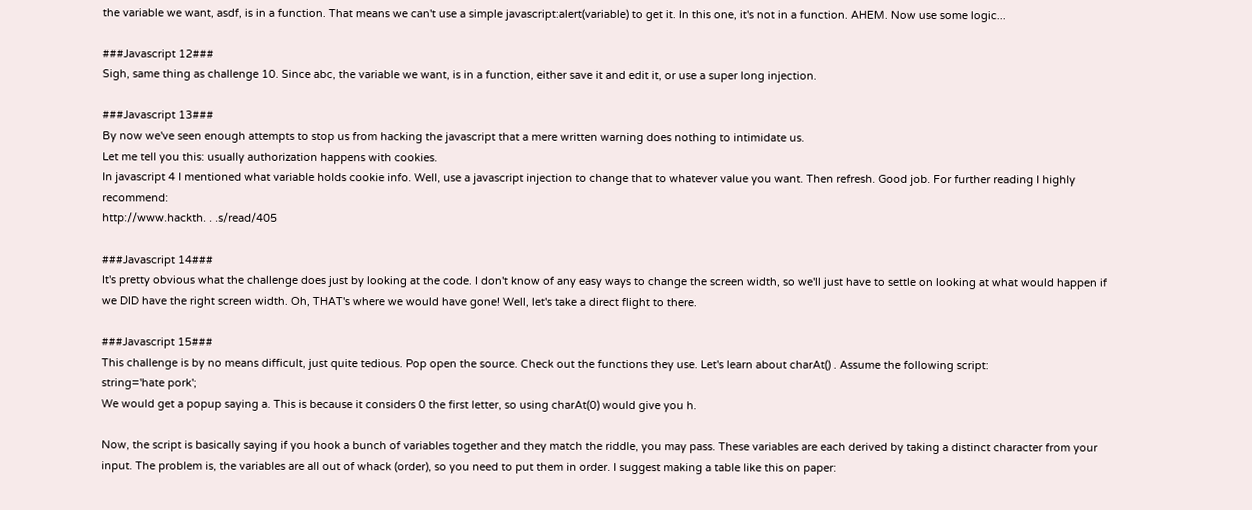the variable we want, asdf, is in a function. That means we can't use a simple javascript:alert(variable) to get it. In this one, it's not in a function. AHEM. Now use some logic...

###Javascript 12###
Sigh, same thing as challenge 10. Since abc, the variable we want, is in a function, either save it and edit it, or use a super long injection.

###Javascript 13###
By now we've seen enough attempts to stop us from hacking the javascript that a mere written warning does nothing to intimidate us.
Let me tell you this: usually authorization happens with cookies.
In javascript 4 I mentioned what variable holds cookie info. Well, use a javascript injection to change that to whatever value you want. Then refresh. Good job. For further reading I highly recommend:
http://www.hackth. . .s/read/405

###Javascript 14###
It's pretty obvious what the challenge does just by looking at the code. I don't know of any easy ways to change the screen width, so we'll just have to settle on looking at what would happen if we DID have the right screen width. Oh, THAT's where we would have gone! Well, let's take a direct flight to there.

###Javascript 15###
This challenge is by no means difficult, just quite tedious. Pop open the source. Check out the functions they use. Let's learn about charAt() . Assume the following script:
string='hate pork';
We would get a popup saying a. This is because it considers 0 the first letter, so using charAt(0) would give you h.

Now, the script is basically saying if you hook a bunch of variables together and they match the riddle, you may pass. These variables are each derived by taking a distinct character from your input. The problem is, the variables are all out of whack (order), so you need to put them in order. I suggest making a table like this on paper: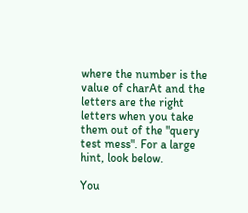where the number is the value of charAt and the letters are the right letters when you take them out of the "query test mess". For a large hint, look below.

You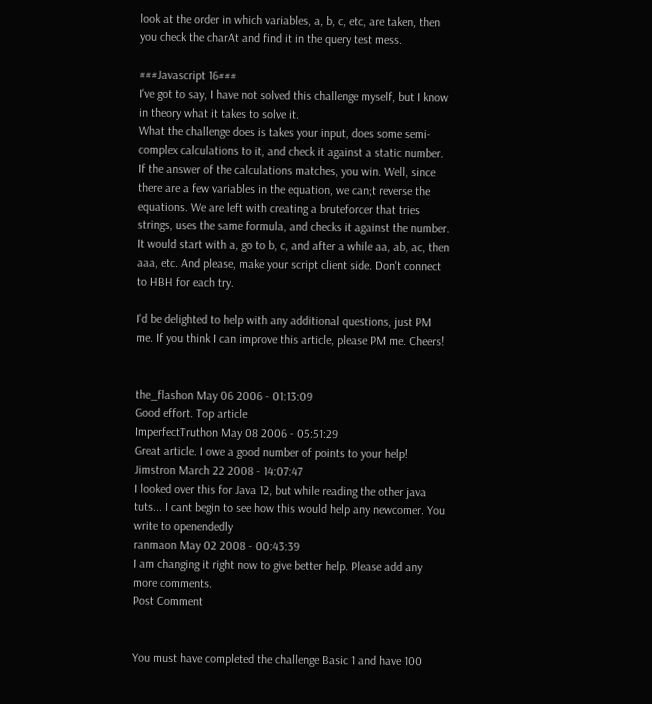look at the order in which variables, a, b, c, etc, are taken, then you check the charAt and find it in the query test mess.

###Javascript 16###
I've got to say, I have not solved this challenge myself, but I know in theory what it takes to solve it.
What the challenge does is takes your input, does some semi-complex calculations to it, and check it against a static number. If the answer of the calculations matches, you win. Well, since there are a few variables in the equation, we can;t reverse the equations. We are left with creating a bruteforcer that tries strings, uses the same formula, and checks it against the number. It would start with a, go to b, c, and after a while aa, ab, ac, then aaa, etc. And please, make your script client side. Don't connect to HBH for each try.

I'd be delighted to help with any additional questions, just PM me. If you think I can improve this article, please PM me. Cheers!


the_flashon May 06 2006 - 01:13:09
Good effort. Top article
ImperfectTruthon May 08 2006 - 05:51:29
Great article. I owe a good number of points to your help!
Jimstron March 22 2008 - 14:07:47
I looked over this for Java 12, but while reading the other java tuts... I cant begin to see how this would help any newcomer. You write to openendedly
ranmaon May 02 2008 - 00:43:39
I am changing it right now to give better help. Please add any more comments.
Post Comment


You must have completed the challenge Basic 1 and have 100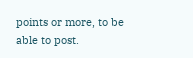points or more, to be able to post.